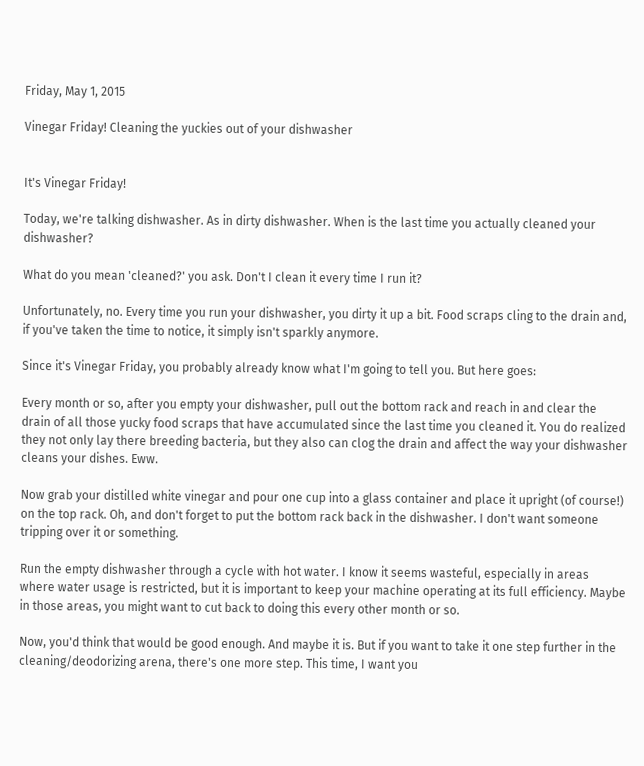Friday, May 1, 2015

Vinegar Friday! Cleaning the yuckies out of your dishwasher


It's Vinegar Friday!

Today, we're talking dishwasher. As in dirty dishwasher. When is the last time you actually cleaned your dishwasher?

What do you mean 'cleaned?' you ask. Don't I clean it every time I run it?

Unfortunately, no. Every time you run your dishwasher, you dirty it up a bit. Food scraps cling to the drain and, if you've taken the time to notice, it simply isn't sparkly anymore.

Since it's Vinegar Friday, you probably already know what I'm going to tell you. But here goes:

Every month or so, after you empty your dishwasher, pull out the bottom rack and reach in and clear the drain of all those yucky food scraps that have accumulated since the last time you cleaned it. You do realized they not only lay there breeding bacteria, but they also can clog the drain and affect the way your dishwasher cleans your dishes. Eww.

Now grab your distilled white vinegar and pour one cup into a glass container and place it upright (of course!) on the top rack. Oh, and don't forget to put the bottom rack back in the dishwasher. I don't want someone tripping over it or something.

Run the empty dishwasher through a cycle with hot water. I know it seems wasteful, especially in areas where water usage is restricted, but it is important to keep your machine operating at its full efficiency. Maybe in those areas, you might want to cut back to doing this every other month or so.

Now, you'd think that would be good enough. And maybe it is. But if you want to take it one step further in the cleaning/deodorizing arena, there's one more step. This time, I want you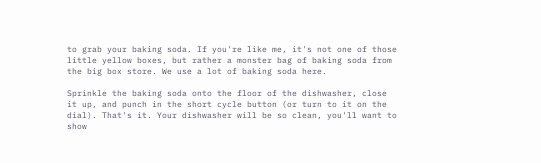to grab your baking soda. If you're like me, it's not one of those little yellow boxes, but rather a monster bag of baking soda from the big box store. We use a lot of baking soda here.

Sprinkle the baking soda onto the floor of the dishwasher, close it up, and punch in the short cycle button (or turn to it on the dial). That's it. Your dishwasher will be so clean, you'll want to show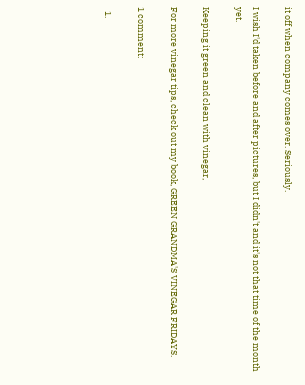it off when company comes over. Seriously.

I wish I'd taken before and after pictures, but I didn't and it's not that time of the month yet.

Keeping it green and clean with vinegar,

For more vinegar tips, check out my book, GREEN GRANDMA'S VINEGAR FRIDAYS.

1 comment:

  1.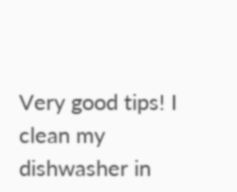Very good tips! I clean my dishwasher in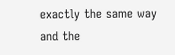exactly the same way and the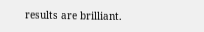results are brilliant.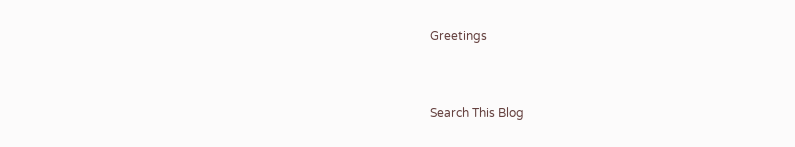Greetings


Search This Blog